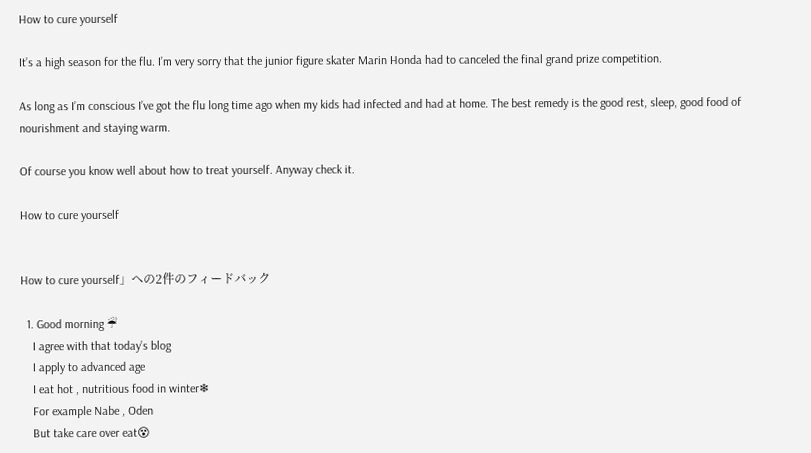How to cure yourself

It’s a high season for the flu. I’m very sorry that the junior figure skater Marin Honda had to canceled the final grand prize competition.

As long as I’m conscious I’ve got the flu long time ago when my kids had infected and had at home. The best remedy is the good rest, sleep, good food of nourishment and staying warm.

Of course you know well about how to treat yourself. Anyway check it.

How to cure yourself


How to cure yourself」への2件のフィードバック

  1. Good morning ☔
    I agree with that today’s blog
    I apply to advanced age
    I eat hot , nutritious food in winter❄
    For example Nabe , Oden
    But take care over eat😵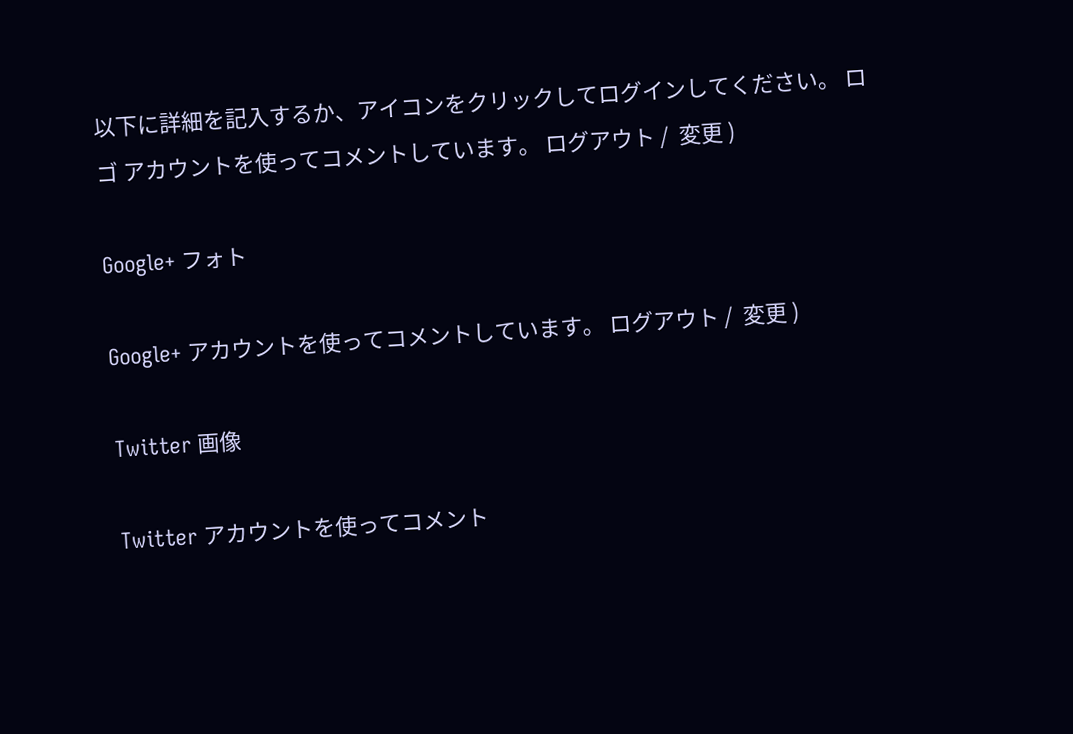以下に詳細を記入するか、アイコンをクリックしてログインしてください。 ロゴ アカウントを使ってコメントしています。 ログアウト /  変更 )

Google+ フォト

Google+ アカウントを使ってコメントしています。 ログアウト /  変更 )

Twitter 画像

Twitter アカウントを使ってコメント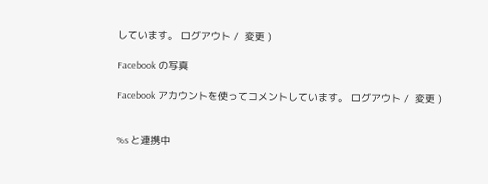しています。 ログアウト /  変更 )

Facebook の写真

Facebook アカウントを使ってコメントしています。 ログアウト /  変更 )


%s と連携中